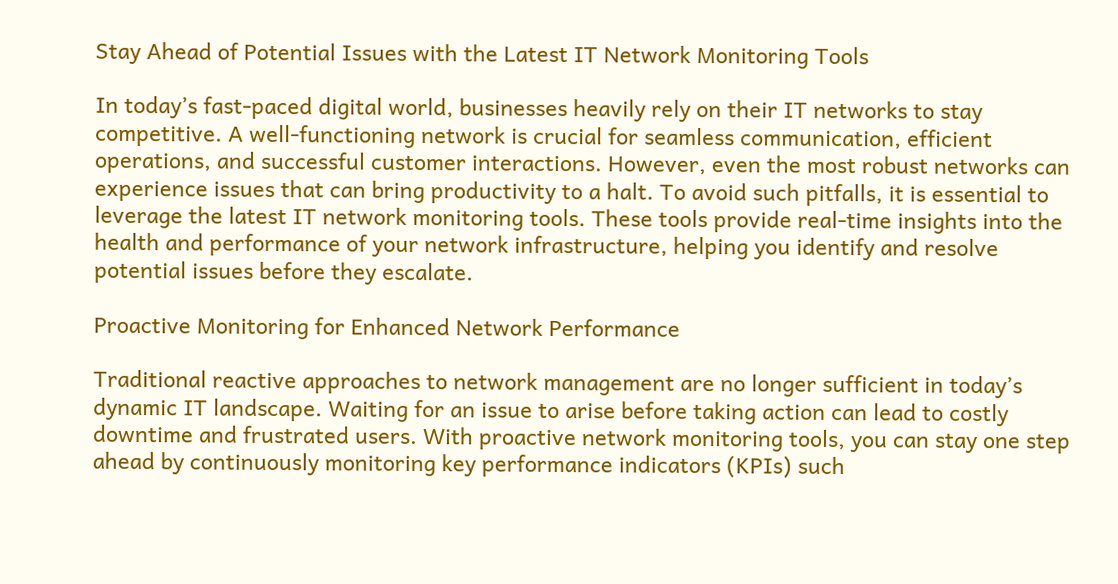Stay Ahead of Potential Issues with the Latest IT Network Monitoring Tools

In today’s fast-paced digital world, businesses heavily rely on their IT networks to stay competitive. A well-functioning network is crucial for seamless communication, efficient operations, and successful customer interactions. However, even the most robust networks can experience issues that can bring productivity to a halt. To avoid such pitfalls, it is essential to leverage the latest IT network monitoring tools. These tools provide real-time insights into the health and performance of your network infrastructure, helping you identify and resolve potential issues before they escalate.

Proactive Monitoring for Enhanced Network Performance

Traditional reactive approaches to network management are no longer sufficient in today’s dynamic IT landscape. Waiting for an issue to arise before taking action can lead to costly downtime and frustrated users. With proactive network monitoring tools, you can stay one step ahead by continuously monitoring key performance indicators (KPIs) such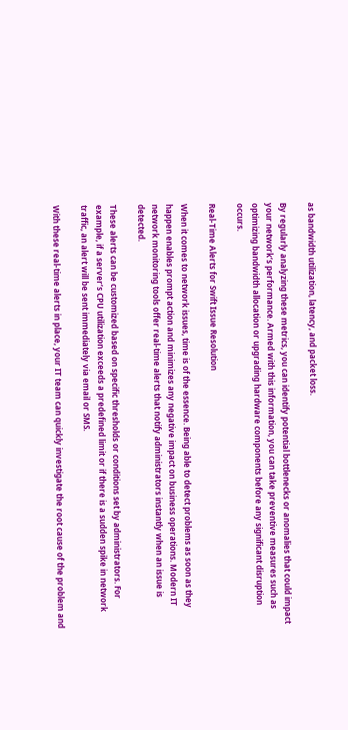as bandwidth utilization, latency, and packet loss.

By regularly analyzing these metrics, you can identify potential bottlenecks or anomalies that could impact your network’s performance. Armed with this information, you can take preventive measures such as optimizing bandwidth allocation or upgrading hardware components before any significant disruption occurs.

Real-Time Alerts for Swift Issue Resolution

When it comes to network issues, time is of the essence. Being able to detect problems as soon as they happen enables prompt action and minimizes any negative impact on business operations. Modern IT network monitoring tools offer real-time alerts that notify administrators instantly when an issue is detected.

These alerts can be customized based on specific thresholds or conditions set by administrators. For example, if a server’s CPU utilization exceeds a predefined limit or if there is a sudden spike in network traffic, an alert will be sent immediately via email or SMS.

With these real-time alerts in place, your IT team can quickly investigate the root cause of the problem and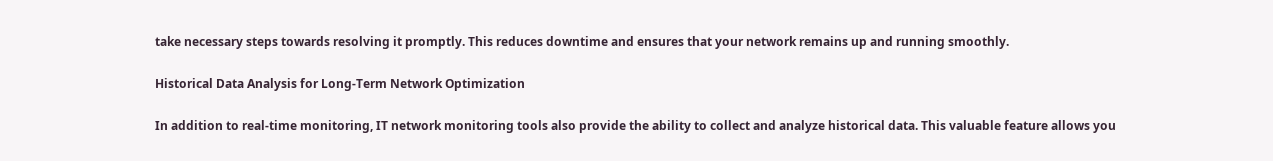take necessary steps towards resolving it promptly. This reduces downtime and ensures that your network remains up and running smoothly.

Historical Data Analysis for Long-Term Network Optimization

In addition to real-time monitoring, IT network monitoring tools also provide the ability to collect and analyze historical data. This valuable feature allows you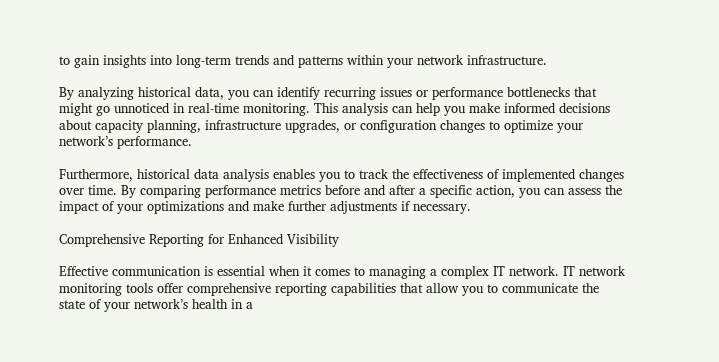to gain insights into long-term trends and patterns within your network infrastructure.

By analyzing historical data, you can identify recurring issues or performance bottlenecks that might go unnoticed in real-time monitoring. This analysis can help you make informed decisions about capacity planning, infrastructure upgrades, or configuration changes to optimize your network’s performance.

Furthermore, historical data analysis enables you to track the effectiveness of implemented changes over time. By comparing performance metrics before and after a specific action, you can assess the impact of your optimizations and make further adjustments if necessary.

Comprehensive Reporting for Enhanced Visibility

Effective communication is essential when it comes to managing a complex IT network. IT network monitoring tools offer comprehensive reporting capabilities that allow you to communicate the state of your network’s health in a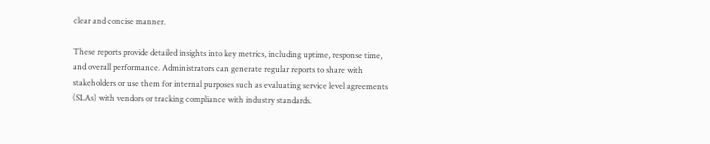clear and concise manner.

These reports provide detailed insights into key metrics, including uptime, response time, and overall performance. Administrators can generate regular reports to share with stakeholders or use them for internal purposes such as evaluating service level agreements (SLAs) with vendors or tracking compliance with industry standards.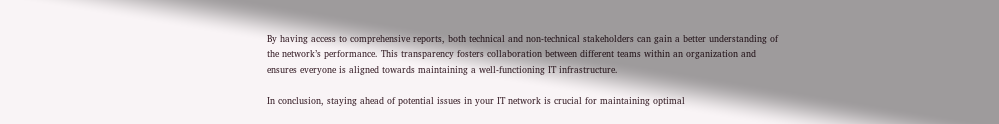By having access to comprehensive reports, both technical and non-technical stakeholders can gain a better understanding of the network’s performance. This transparency fosters collaboration between different teams within an organization and ensures everyone is aligned towards maintaining a well-functioning IT infrastructure.

In conclusion, staying ahead of potential issues in your IT network is crucial for maintaining optimal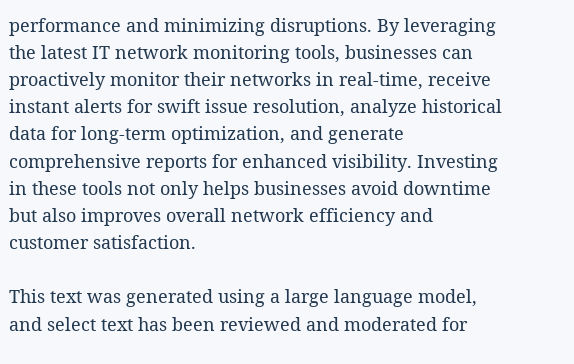performance and minimizing disruptions. By leveraging the latest IT network monitoring tools, businesses can proactively monitor their networks in real-time, receive instant alerts for swift issue resolution, analyze historical data for long-term optimization, and generate comprehensive reports for enhanced visibility. Investing in these tools not only helps businesses avoid downtime but also improves overall network efficiency and customer satisfaction.

This text was generated using a large language model, and select text has been reviewed and moderated for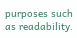purposes such as readability.